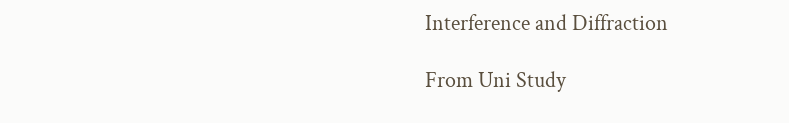Interference and Diffraction

From Uni Study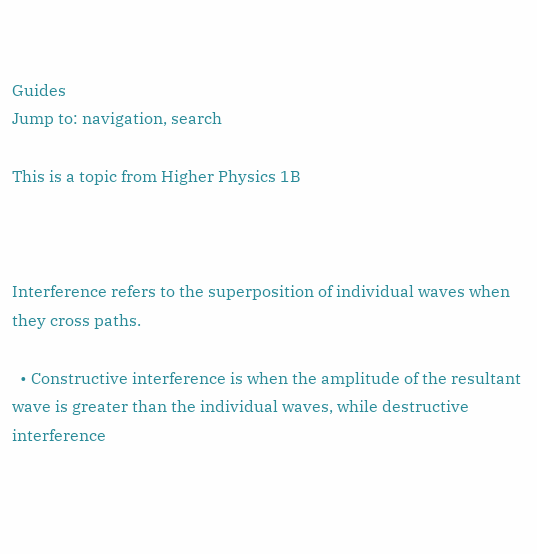Guides
Jump to: navigation, search

This is a topic from Higher Physics 1B



Interference refers to the superposition of individual waves when they cross paths.

  • Constructive interference is when the amplitude of the resultant wave is greater than the individual waves, while destructive interference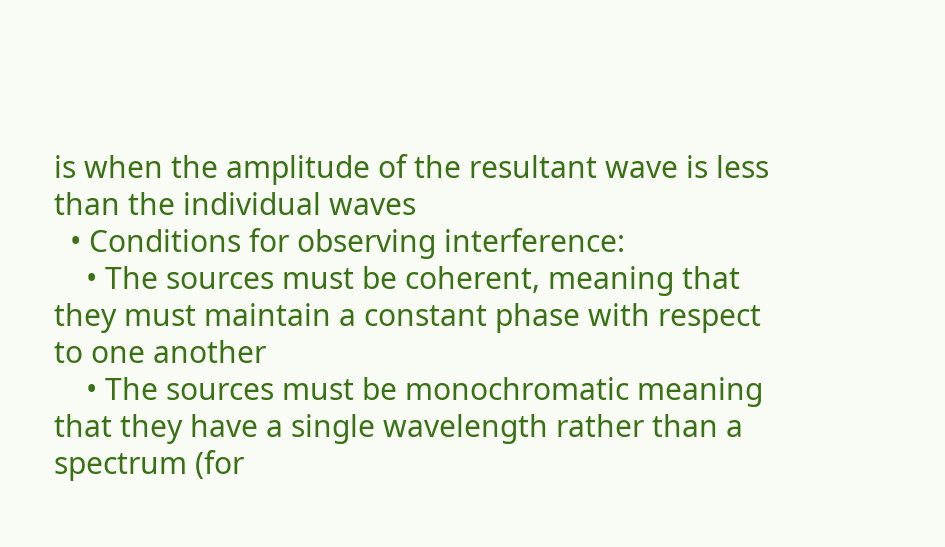is when the amplitude of the resultant wave is less than the individual waves
  • Conditions for observing interference:
    • The sources must be coherent, meaning that they must maintain a constant phase with respect to one another
    • The sources must be monochromatic meaning that they have a single wavelength rather than a spectrum (for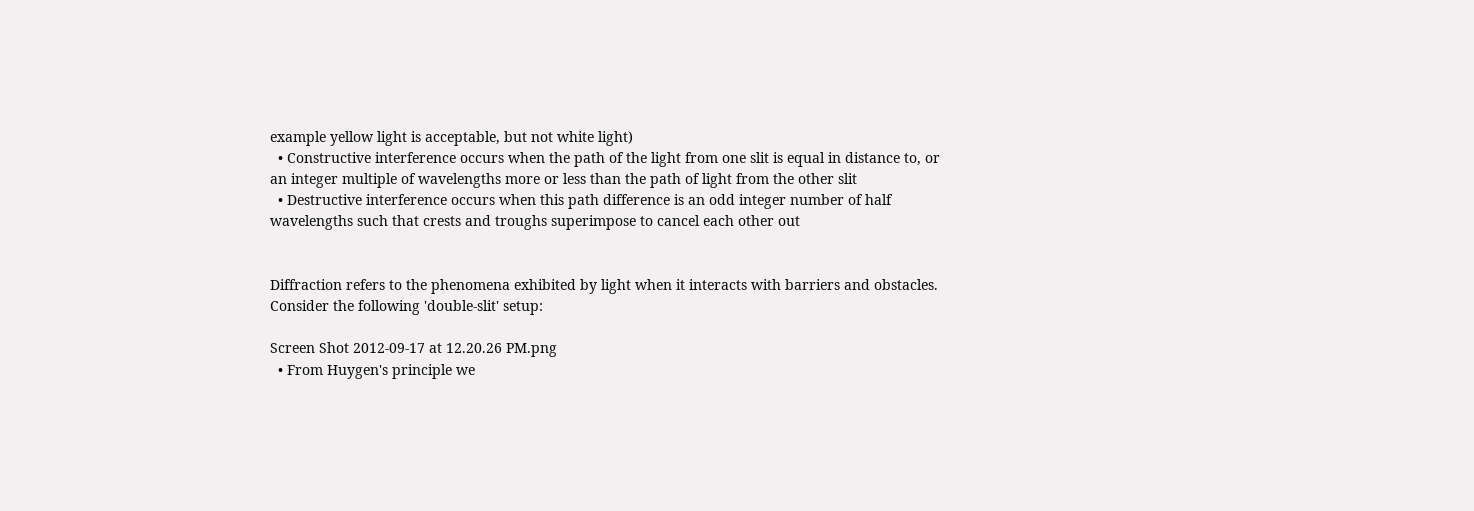example yellow light is acceptable, but not white light)
  • Constructive interference occurs when the path of the light from one slit is equal in distance to, or an integer multiple of wavelengths more or less than the path of light from the other slit
  • Destructive interference occurs when this path difference is an odd integer number of half wavelengths such that crests and troughs superimpose to cancel each other out


Diffraction refers to the phenomena exhibited by light when it interacts with barriers and obstacles. Consider the following 'double-slit' setup:

Screen Shot 2012-09-17 at 12.20.26 PM.png
  • From Huygen's principle we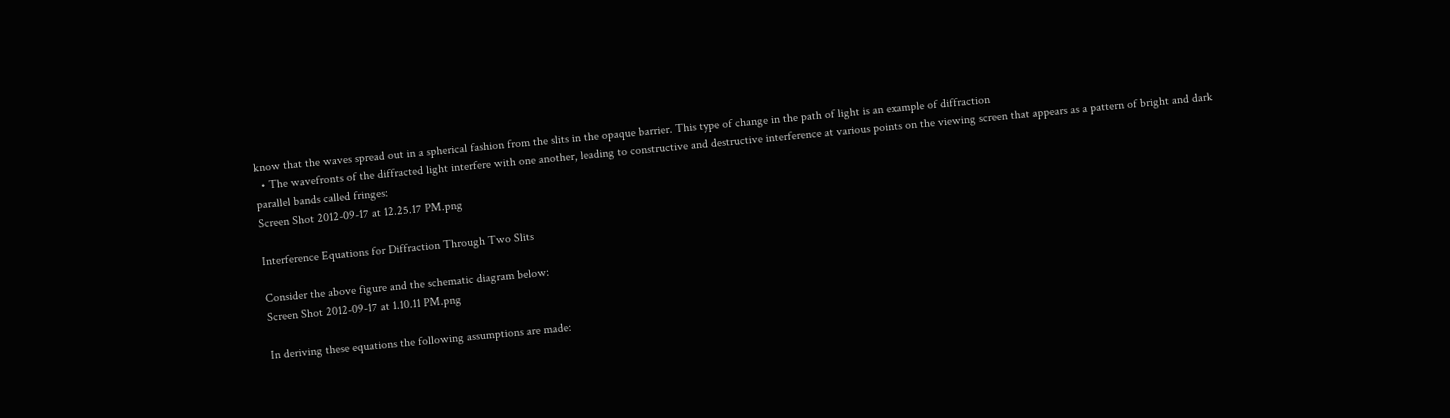know that the waves spread out in a spherical fashion from the slits in the opaque barrier. This type of change in the path of light is an example of diffraction
  • The wavefronts of the diffracted light interfere with one another, leading to constructive and destructive interference at various points on the viewing screen that appears as a pattern of bright and dark parallel bands called fringes:
Screen Shot 2012-09-17 at 12.25.17 PM.png

Interference Equations for Diffraction Through Two Slits

Consider the above figure and the schematic diagram below:
Screen Shot 2012-09-17 at 1.10.11 PM.png

In deriving these equations the following assumptions are made: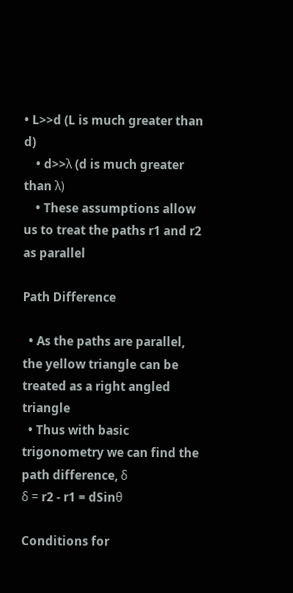• L>>d (L is much greater than d)
    • d>>λ (d is much greater than λ)
    • These assumptions allow us to treat the paths r1 and r2 as parallel

Path Difference

  • As the paths are parallel, the yellow triangle can be treated as a right angled triangle
  • Thus with basic trigonometry we can find the path difference, δ
δ = r2 - r1 = dSinθ

Conditions for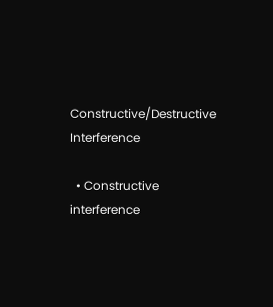Constructive/Destructive Interference

  • Constructive interference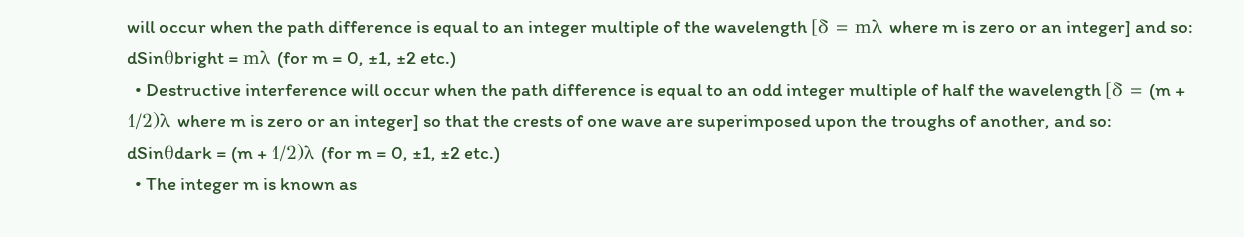will occur when the path difference is equal to an integer multiple of the wavelength [δ = mλ where m is zero or an integer] and so:
dSinθbright = mλ (for m = 0, ±1, ±2 etc.)
  • Destructive interference will occur when the path difference is equal to an odd integer multiple of half the wavelength [δ = (m + 1/2)λ where m is zero or an integer] so that the crests of one wave are superimposed upon the troughs of another, and so:
dSinθdark = (m + 1/2)λ (for m = 0, ±1, ±2 etc.)
  • The integer m is known as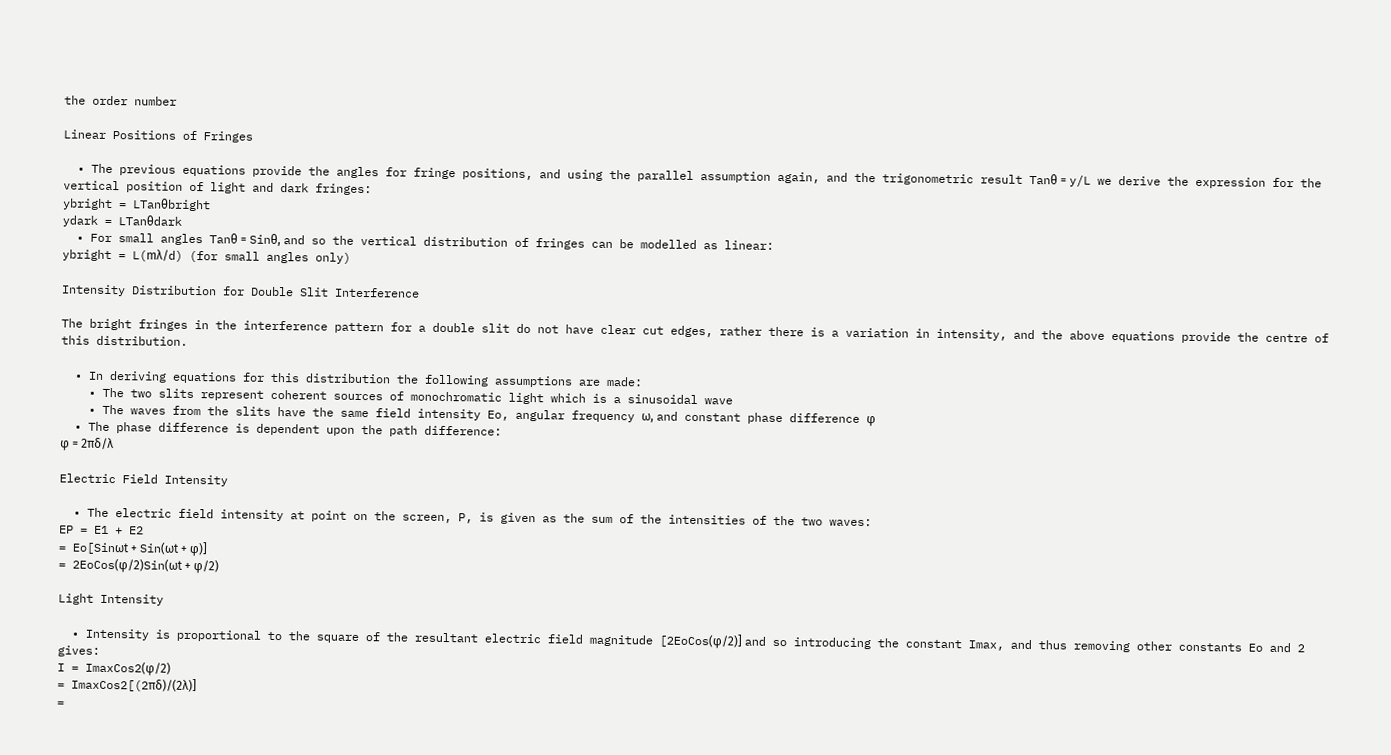the order number

Linear Positions of Fringes

  • The previous equations provide the angles for fringe positions, and using the parallel assumption again, and the trigonometric result Tanθ = y/L we derive the expression for the vertical position of light and dark fringes:
ybright = LTanθbright
ydark = LTanθdark
  • For small angles Tanθ = Sinθ, and so the vertical distribution of fringes can be modelled as linear:
ybright = L(mλ/d) (for small angles only)

Intensity Distribution for Double Slit Interference

The bright fringes in the interference pattern for a double slit do not have clear cut edges, rather there is a variation in intensity, and the above equations provide the centre of this distribution.

  • In deriving equations for this distribution the following assumptions are made:
    • The two slits represent coherent sources of monochromatic light which is a sinusoidal wave
    • The waves from the slits have the same field intensity Eo, angular frequency ω, and constant phase difference φ
  • The phase difference is dependent upon the path difference:
φ = 2πδ/λ

Electric Field Intensity

  • The electric field intensity at point on the screen, P, is given as the sum of the intensities of the two waves:
EP = E1 + E2
= Eo[Sinωt + Sin(ωt + φ)]
= 2EoCos(φ/2)Sin(ωt + φ/2)

Light Intensity

  • Intensity is proportional to the square of the resultant electric field magnitude [2EoCos(φ/2)] and so introducing the constant Imax, and thus removing other constants Eo and 2 gives:
I = ImaxCos2(φ/2)
= ImaxCos2[(2πδ)/(2λ)]
=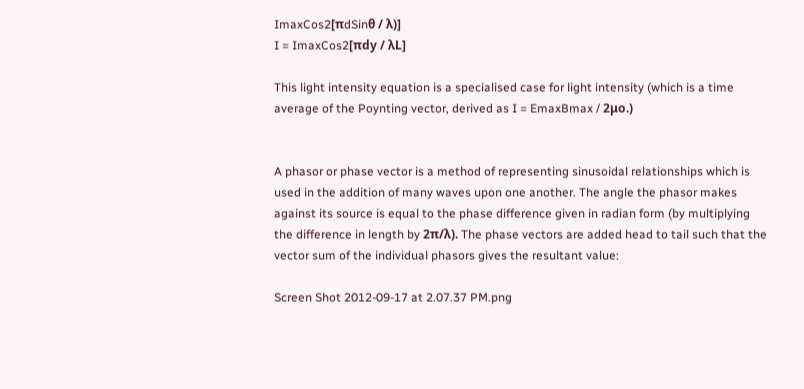ImaxCos2[πdSinθ / λ)]
I = ImaxCos2[πdy / λL]

This light intensity equation is a specialised case for light intensity (which is a time average of the Poynting vector, derived as I = EmaxBmax / 2μo.)


A phasor or phase vector is a method of representing sinusoidal relationships which is used in the addition of many waves upon one another. The angle the phasor makes against its source is equal to the phase difference given in radian form (by multiplying the difference in length by 2π/λ). The phase vectors are added head to tail such that the vector sum of the individual phasors gives the resultant value:

Screen Shot 2012-09-17 at 2.07.37 PM.png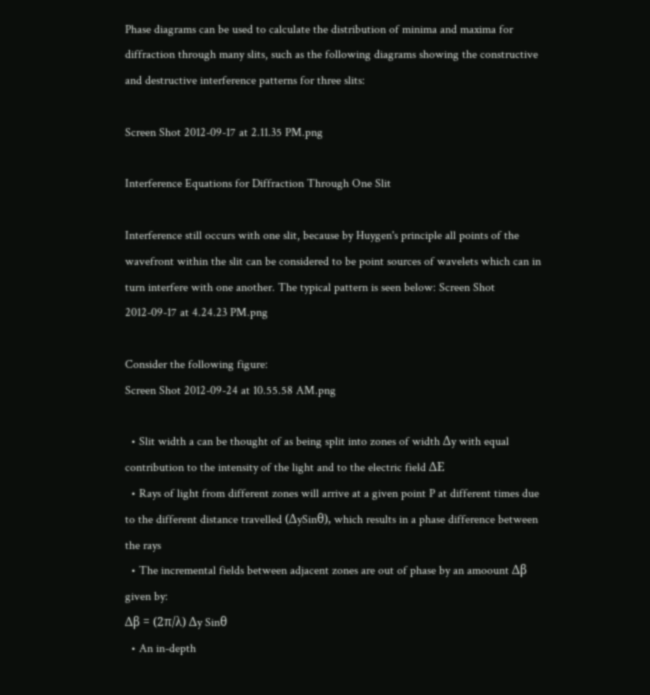Phase diagrams can be used to calculate the distribution of minima and maxima for diffraction through many slits, such as the following diagrams showing the constructive and destructive interference patterns for three slits:

Screen Shot 2012-09-17 at 2.11.35 PM.png

Interference Equations for Diffraction Through One Slit

Interference still occurs with one slit, because by Huygen's principle all points of the wavefront within the slit can be considered to be point sources of wavelets which can in turn interfere with one another. The typical pattern is seen below: Screen Shot 2012-09-17 at 4.24.23 PM.png

Consider the following figure:
Screen Shot 2012-09-24 at 10.55.58 AM.png

  • Slit width a can be thought of as being split into zones of width Δy with equal contribution to the intensity of the light and to the electric field ΔE
  • Rays of light from different zones will arrive at a given point P at different times due to the different distance travelled (ΔySinθ), which results in a phase difference between the rays
  • The incremental fields between adjacent zones are out of phase by an amoount Δβ given by:
Δβ = (2π/λ) Δy Sinθ
  • An in-depth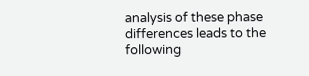analysis of these phase differences leads to the following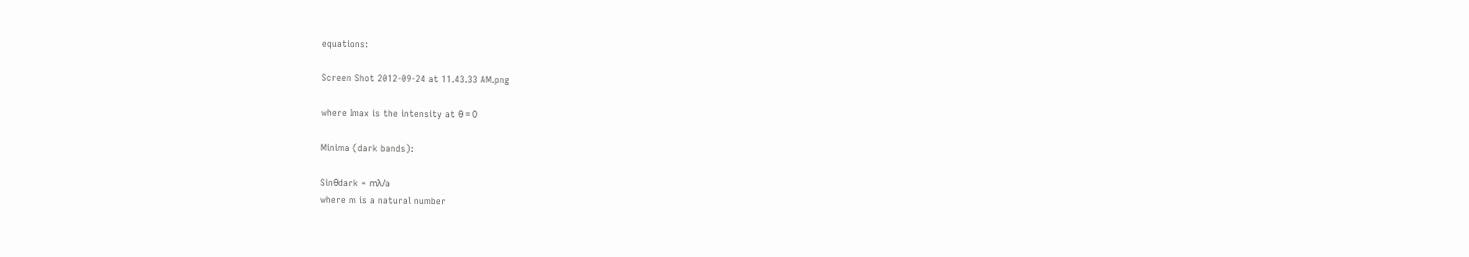equations:

Screen Shot 2012-09-24 at 11.43.33 AM.png

where Imax is the intensity at θ = 0

Minima (dark bands):

Sinθdark = mλ/a
where m is a natural number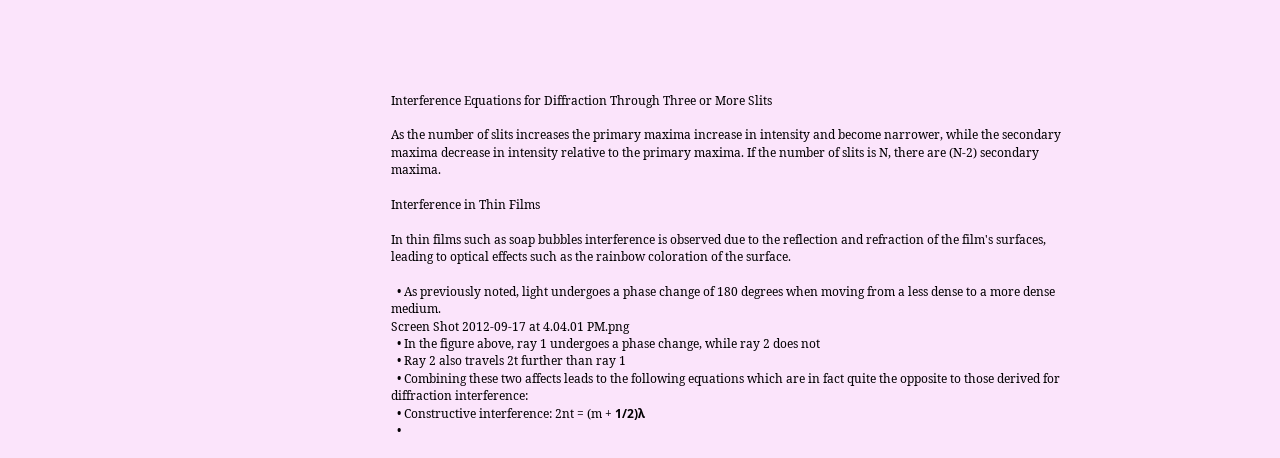Interference Equations for Diffraction Through Three or More Slits

As the number of slits increases the primary maxima increase in intensity and become narrower, while the secondary maxima decrease in intensity relative to the primary maxima. If the number of slits is N, there are (N-2) secondary maxima.

Interference in Thin Films

In thin films such as soap bubbles interference is observed due to the reflection and refraction of the film's surfaces, leading to optical effects such as the rainbow coloration of the surface.

  • As previously noted, light undergoes a phase change of 180 degrees when moving from a less dense to a more dense medium.
Screen Shot 2012-09-17 at 4.04.01 PM.png
  • In the figure above, ray 1 undergoes a phase change, while ray 2 does not
  • Ray 2 also travels 2t further than ray 1
  • Combining these two affects leads to the following equations which are in fact quite the opposite to those derived for diffraction interference:
  • Constructive interference: 2nt = (m + 1/2)λ
  •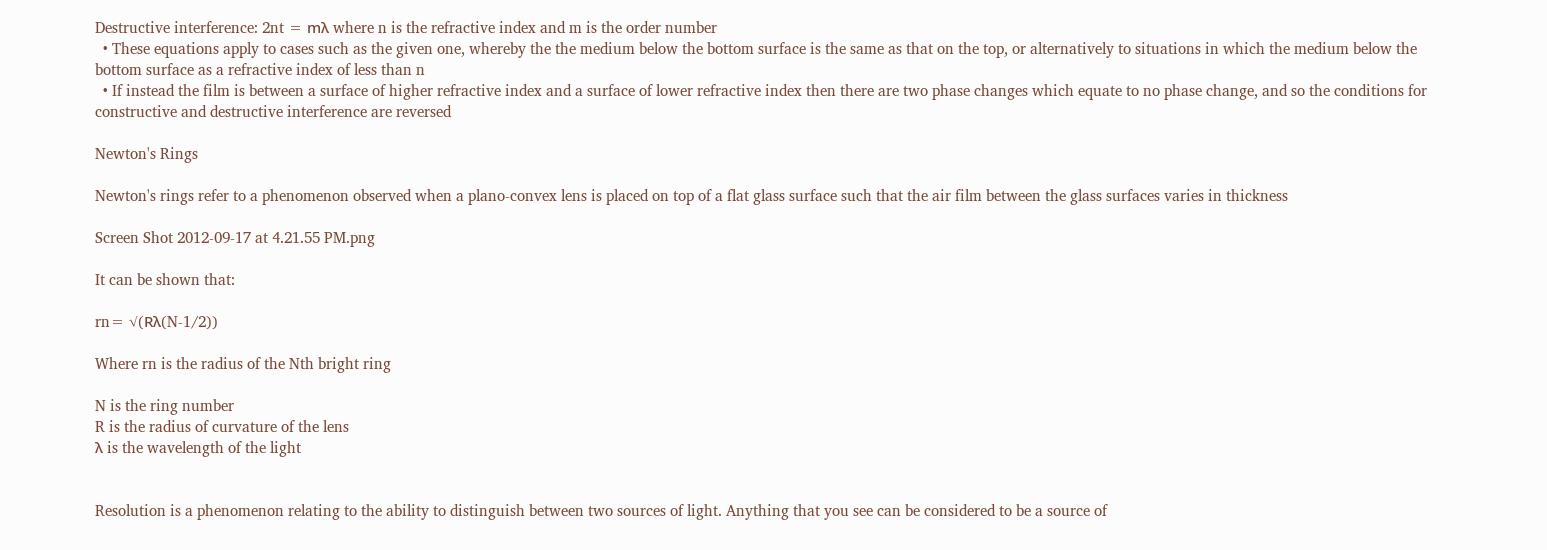Destructive interference: 2nt = mλ where n is the refractive index and m is the order number
  • These equations apply to cases such as the given one, whereby the the medium below the bottom surface is the same as that on the top, or alternatively to situations in which the medium below the bottom surface as a refractive index of less than n
  • If instead the film is between a surface of higher refractive index and a surface of lower refractive index then there are two phase changes which equate to no phase change, and so the conditions for constructive and destructive interference are reversed

Newton's Rings

Newton's rings refer to a phenomenon observed when a plano-convex lens is placed on top of a flat glass surface such that the air film between the glass surfaces varies in thickness

Screen Shot 2012-09-17 at 4.21.55 PM.png

It can be shown that:

rn= √(Rλ(N-1/2))

Where rn is the radius of the Nth bright ring

N is the ring number
R is the radius of curvature of the lens
λ is the wavelength of the light


Resolution is a phenomenon relating to the ability to distinguish between two sources of light. Anything that you see can be considered to be a source of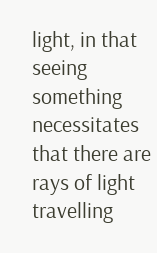light, in that seeing something necessitates that there are rays of light travelling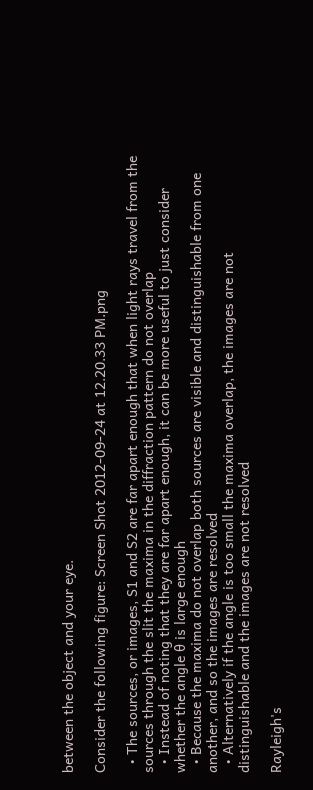between the object and your eye.

Consider the following figure: Screen Shot 2012-09-24 at 12.20.33 PM.png

  • The sources, or images, S1 and S2 are far apart enough that when light rays travel from the sources through the slit the maxima in the diffraction pattern do not overlap
  • Instead of noting that they are far apart enough, it can be more useful to just consider whether the angle θ is large enough
  • Because the maxima do not overlap both sources are visible and distinguishable from one another, and so the images are resolved
  • Alternatively if the angle is too small the maxima overlap, the images are not distinguishable and the images are not resolved

Rayleigh's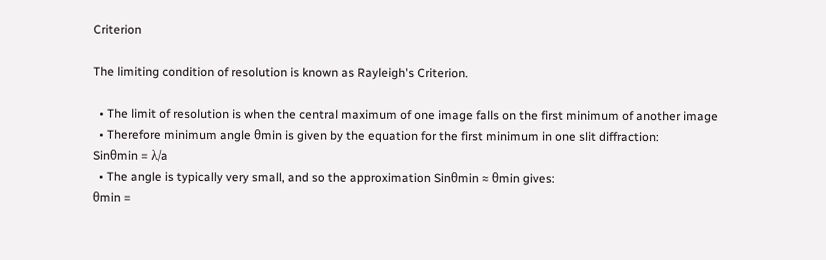Criterion

The limiting condition of resolution is known as Rayleigh's Criterion.

  • The limit of resolution is when the central maximum of one image falls on the first minimum of another image
  • Therefore minimum angle θmin is given by the equation for the first minimum in one slit diffraction:
Sinθmin = λ/a
  • The angle is typically very small, and so the approximation Sinθmin ≈ θmin gives:
θmin =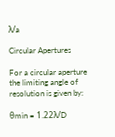λ/a

Circular Apertures

For a circular aperture the limiting angle of resolution is given by:

θmin = 1.22λ/D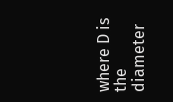where D is the diameter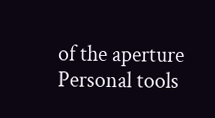of the aperture
Personal tools